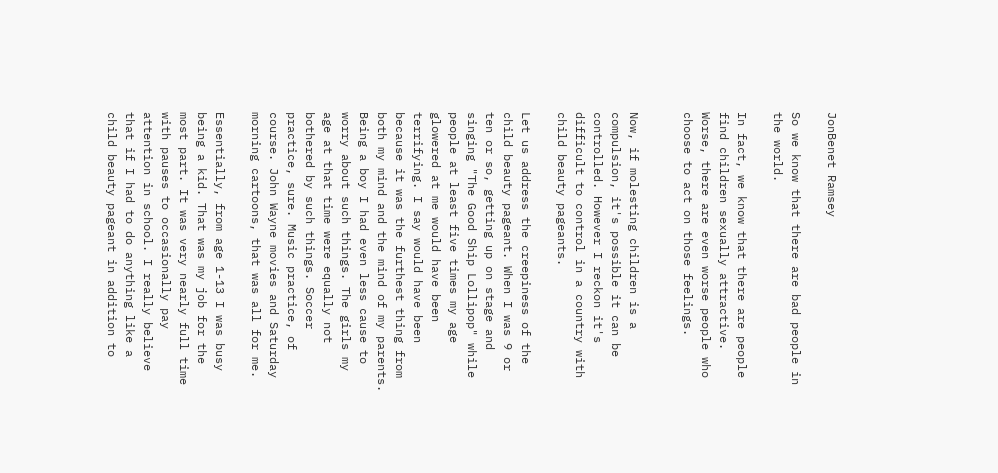JonBenet Ramsey

So we know that there are bad people in the world.

In fact, we know that there are people find children sexually attractive. Worse, there are even worse people who choose to act on those feelings.


Now, if molesting children is a compulsion, it's possible it can be controlled. However I reckon it's difficult to control in a country with child beauty pageants.

Let us address the creepiness of the child beauty pageant. When I was 9 or ten or so, getting up on stage and singing "The Good Ship Lollipop" while people at least five times my age glowered at me would have been terrifying. I say would have been because it was the furthest thing from both my mind and the mind of my parents. Being a boy I had even less cause to worry about such things. The girls my age at that time were equally not bothered by such things. Soccer practice, sure. Music practice, of course. John Wayne movies and Saturday morning cartoons, that was all for me.

Essentially, from age 1-13 I was busy being a kid. That was my job for the most part. It was very nearly full time with pauses to occasionally pay attention in school. I really believe that if I had to do anything like a child beauty pageant in addition to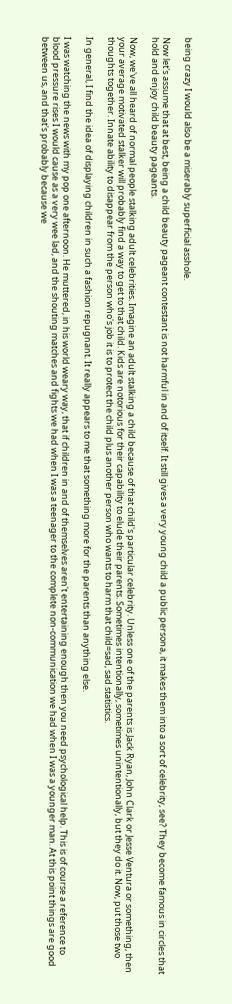being crazy I would also be a miserably superficial asshole.

Now let's assume that at best, being a child beauty pageant contestant is not harmful in and of itself. It still gives a very young child a public persona, it makes them into a sort of celebrity, see? They become famous in circles that hold and enjoy child beauty pageants.

Now, we've all heard of normal people stalking adult celebrities. Imagine an adult stalking a child because of that child's particular celebrity. Unless one of the parents is Jack Ryan, John Clark or Jesse Ventura or something, then your average motivated stalker will probably find a way to get to that child. Kids are notorious for their capability to elude their parents. Sometimes intentionally, sometimes unintentionally, but they do it. Now, put those two thoughts together. Innate ability to disappear from the person who's job it is to protect the child plus another person who wants to harm that child=sad, sad statistics.

In general, I find the idea of displaying children in such a fashion repugnant. It really appears to me that something more for the parents than anything else.

I was watching the news with my pop one afternoon. He muttered, in his world weary way, that if children in and of themselves aren't entertaining enough then you need psychological help. This is of course a reference to blood pressure rises I would cause as a very wee lad, and the shouting matches and fights we had when I was a teenager to the complete non-communication we had when I was a younger man. At this point things are good between us, and that's probably because we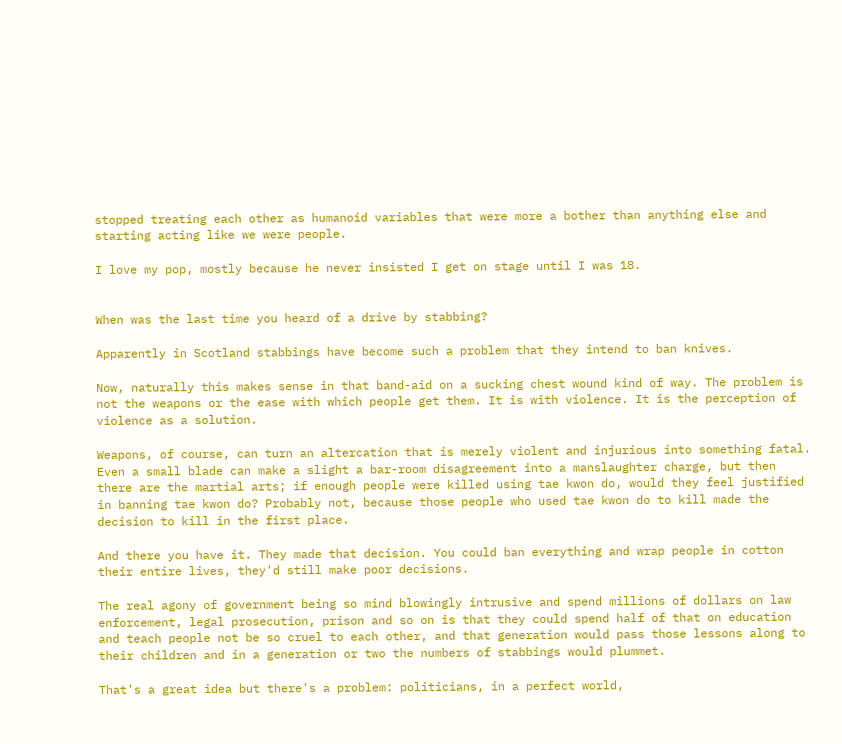stopped treating each other as humanoid variables that were more a bother than anything else and starting acting like we were people.

I love my pop, mostly because he never insisted I get on stage until I was 18.


When was the last time you heard of a drive by stabbing?

Apparently in Scotland stabbings have become such a problem that they intend to ban knives.

Now, naturally this makes sense in that band-aid on a sucking chest wound kind of way. The problem is not the weapons or the ease with which people get them. It is with violence. It is the perception of violence as a solution.

Weapons, of course, can turn an altercation that is merely violent and injurious into something fatal. Even a small blade can make a slight a bar-room disagreement into a manslaughter charge, but then there are the martial arts; if enough people were killed using tae kwon do, would they feel justified in banning tae kwon do? Probably not, because those people who used tae kwon do to kill made the decision to kill in the first place.

And there you have it. They made that decision. You could ban everything and wrap people in cotton their entire lives, they'd still make poor decisions.

The real agony of government being so mind blowingly intrusive and spend millions of dollars on law enforcement, legal prosecution, prison and so on is that they could spend half of that on education and teach people not be so cruel to each other, and that generation would pass those lessons along to their children and in a generation or two the numbers of stabbings would plummet.

That's a great idea but there's a problem: politicians, in a perfect world,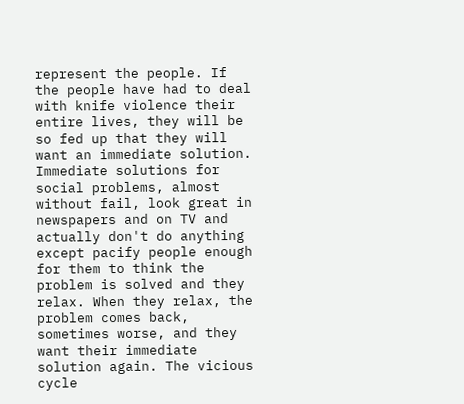represent the people. If the people have had to deal with knife violence their entire lives, they will be so fed up that they will want an immediate solution. Immediate solutions for social problems, almost without fail, look great in newspapers and on TV and actually don't do anything except pacify people enough for them to think the problem is solved and they relax. When they relax, the problem comes back, sometimes worse, and they want their immediate solution again. The vicious cycle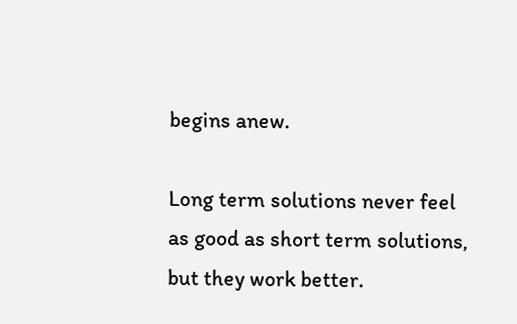begins anew.

Long term solutions never feel as good as short term solutions, but they work better.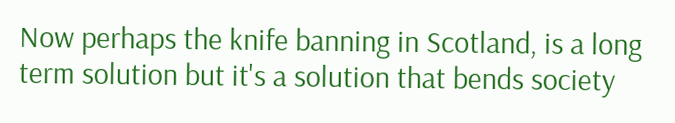Now perhaps the knife banning in Scotland, is a long term solution but it's a solution that bends society